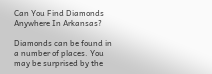Can You Find Diamonds Anywhere In Arkansas?

Diamonds can be found in a number of places. You may be surprised by the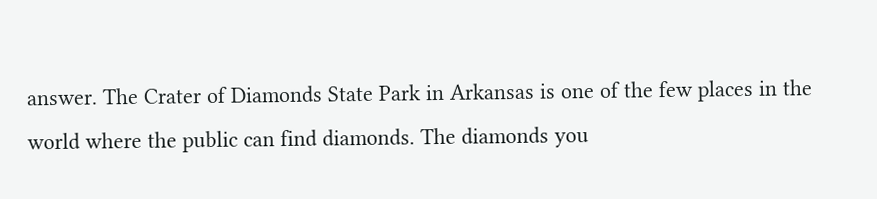answer. The Crater of Diamonds State Park in Arkansas is one of the few places in the world where the public can find diamonds. The diamonds you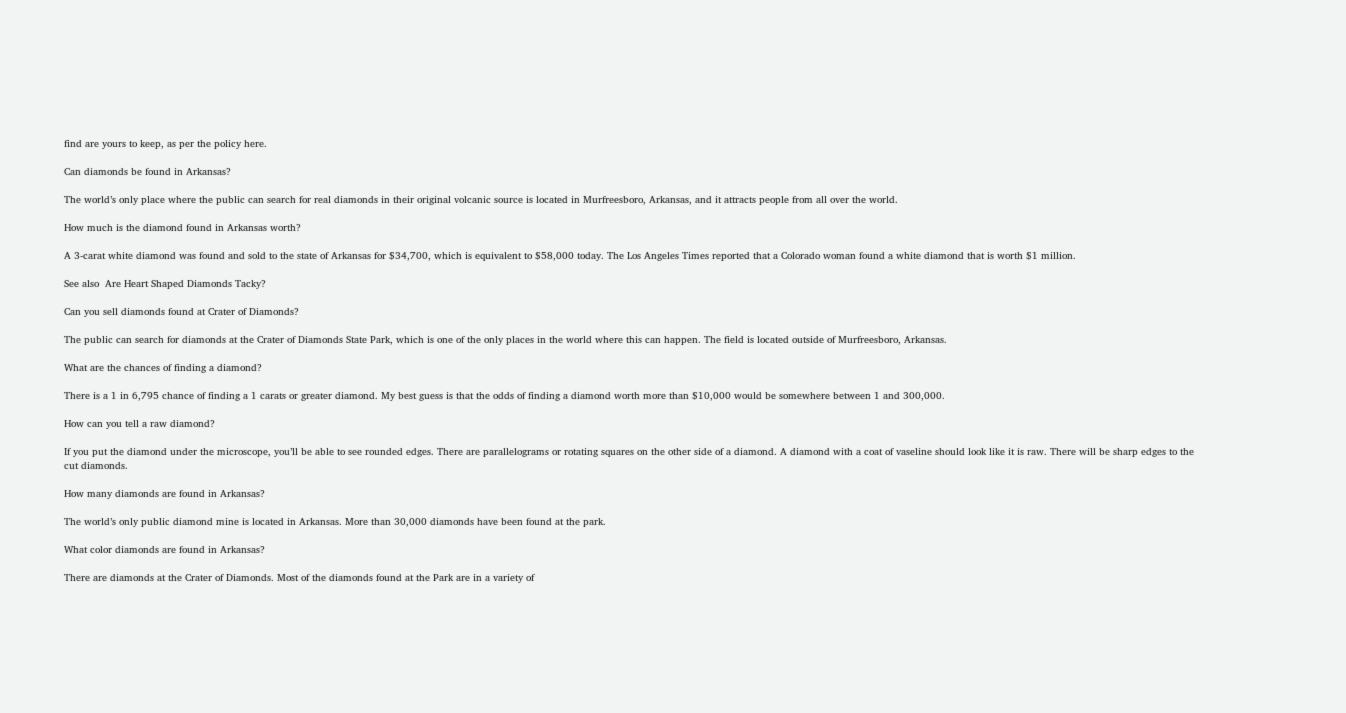find are yours to keep, as per the policy here.

Can diamonds be found in Arkansas?

The world’s only place where the public can search for real diamonds in their original volcanic source is located in Murfreesboro, Arkansas, and it attracts people from all over the world.

How much is the diamond found in Arkansas worth?

A 3-carat white diamond was found and sold to the state of Arkansas for $34,700, which is equivalent to $58,000 today. The Los Angeles Times reported that a Colorado woman found a white diamond that is worth $1 million.

See also  Are Heart Shaped Diamonds Tacky?

Can you sell diamonds found at Crater of Diamonds?

The public can search for diamonds at the Crater of Diamonds State Park, which is one of the only places in the world where this can happen. The field is located outside of Murfreesboro, Arkansas.

What are the chances of finding a diamond?

There is a 1 in 6,795 chance of finding a 1 carats or greater diamond. My best guess is that the odds of finding a diamond worth more than $10,000 would be somewhere between 1 and 300,000.

How can you tell a raw diamond?

If you put the diamond under the microscope, you’ll be able to see rounded edges. There are parallelograms or rotating squares on the other side of a diamond. A diamond with a coat of vaseline should look like it is raw. There will be sharp edges to the cut diamonds.

How many diamonds are found in Arkansas?

The world’s only public diamond mine is located in Arkansas. More than 30,000 diamonds have been found at the park.

What color diamonds are found in Arkansas?

There are diamonds at the Crater of Diamonds. Most of the diamonds found at the Park are in a variety of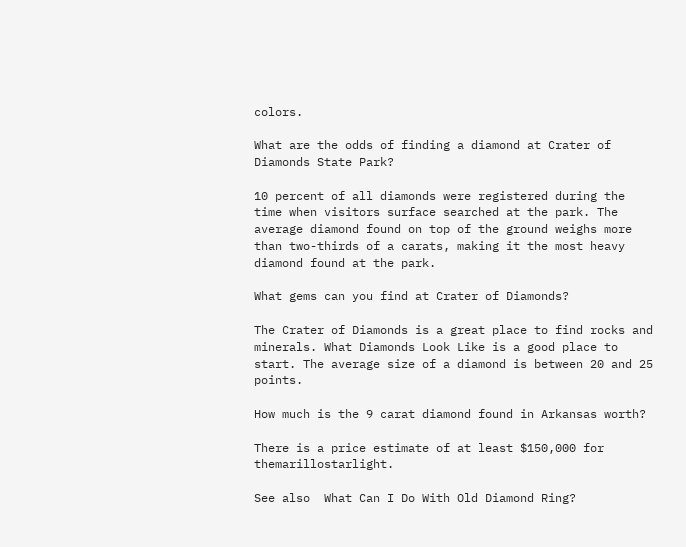colors.

What are the odds of finding a diamond at Crater of Diamonds State Park?

10 percent of all diamonds were registered during the time when visitors surface searched at the park. The average diamond found on top of the ground weighs more than two-thirds of a carats, making it the most heavy diamond found at the park.

What gems can you find at Crater of Diamonds?

The Crater of Diamonds is a great place to find rocks and minerals. What Diamonds Look Like is a good place to start. The average size of a diamond is between 20 and 25 points.

How much is the 9 carat diamond found in Arkansas worth?

There is a price estimate of at least $150,000 for themarillostarlight.

See also  What Can I Do With Old Diamond Ring?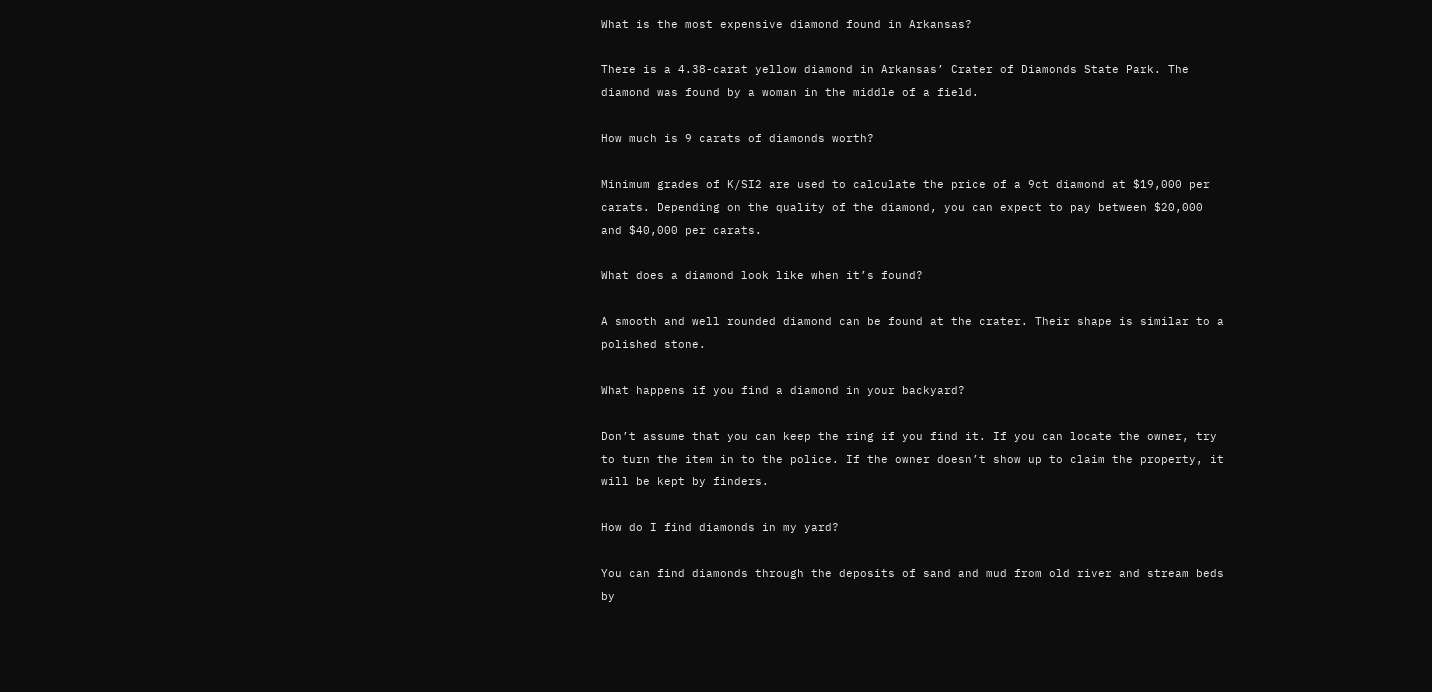What is the most expensive diamond found in Arkansas?

There is a 4.38-carat yellow diamond in Arkansas’ Crater of Diamonds State Park. The diamond was found by a woman in the middle of a field.

How much is 9 carats of diamonds worth?

Minimum grades of K/SI2 are used to calculate the price of a 9ct diamond at $19,000 per carats. Depending on the quality of the diamond, you can expect to pay between $20,000 and $40,000 per carats.

What does a diamond look like when it’s found?

A smooth and well rounded diamond can be found at the crater. Their shape is similar to a polished stone.

What happens if you find a diamond in your backyard?

Don’t assume that you can keep the ring if you find it. If you can locate the owner, try to turn the item in to the police. If the owner doesn’t show up to claim the property, it will be kept by finders.

How do I find diamonds in my yard?

You can find diamonds through the deposits of sand and mud from old river and stream beds by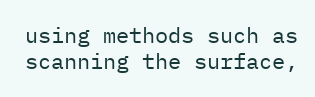using methods such as scanning the surface,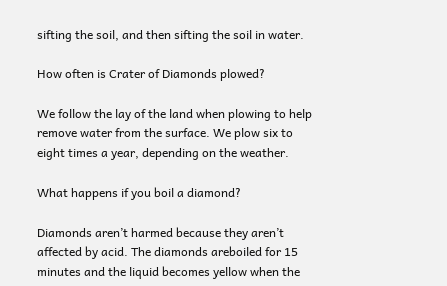sifting the soil, and then sifting the soil in water.

How often is Crater of Diamonds plowed?

We follow the lay of the land when plowing to help remove water from the surface. We plow six to eight times a year, depending on the weather.

What happens if you boil a diamond?

Diamonds aren’t harmed because they aren’t affected by acid. The diamonds areboiled for 15 minutes and the liquid becomes yellow when the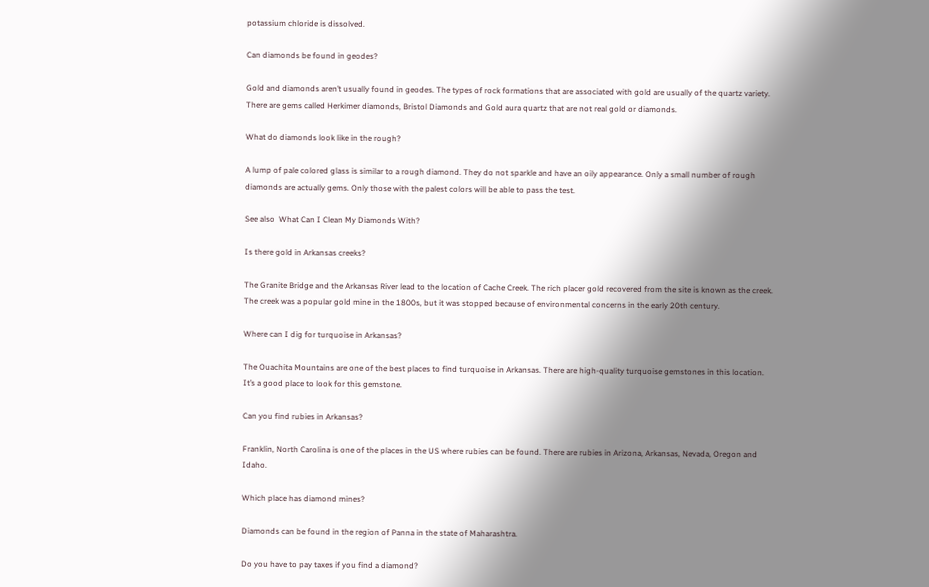potassium chloride is dissolved.

Can diamonds be found in geodes?

Gold and diamonds aren’t usually found in geodes. The types of rock formations that are associated with gold are usually of the quartz variety. There are gems called Herkimer diamonds, Bristol Diamonds and Gold aura quartz that are not real gold or diamonds.

What do diamonds look like in the rough?

A lump of pale colored glass is similar to a rough diamond. They do not sparkle and have an oily appearance. Only a small number of rough diamonds are actually gems. Only those with the palest colors will be able to pass the test.

See also  What Can I Clean My Diamonds With?

Is there gold in Arkansas creeks?

The Granite Bridge and the Arkansas River lead to the location of Cache Creek. The rich placer gold recovered from the site is known as the creek. The creek was a popular gold mine in the 1800s, but it was stopped because of environmental concerns in the early 20th century.

Where can I dig for turquoise in Arkansas?

The Ouachita Mountains are one of the best places to find turquoise in Arkansas. There are high-quality turquoise gemstones in this location. It’s a good place to look for this gemstone.

Can you find rubies in Arkansas?

Franklin, North Carolina is one of the places in the US where rubies can be found. There are rubies in Arizona, Arkansas, Nevada, Oregon and Idaho.

Which place has diamond mines?

Diamonds can be found in the region of Panna in the state of Maharashtra.

Do you have to pay taxes if you find a diamond?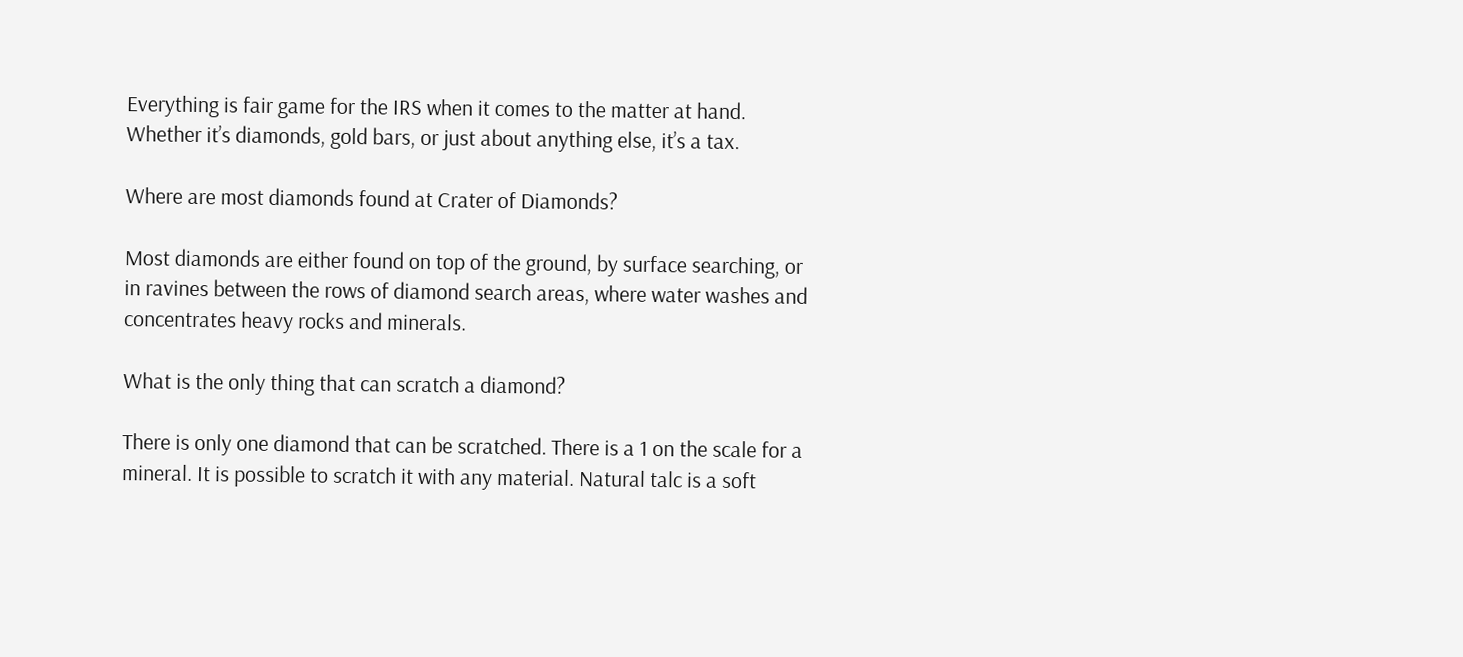Everything is fair game for the IRS when it comes to the matter at hand. Whether it’s diamonds, gold bars, or just about anything else, it’s a tax.

Where are most diamonds found at Crater of Diamonds?

Most diamonds are either found on top of the ground, by surface searching, or in ravines between the rows of diamond search areas, where water washes and concentrates heavy rocks and minerals.

What is the only thing that can scratch a diamond?

There is only one diamond that can be scratched. There is a 1 on the scale for a mineral. It is possible to scratch it with any material. Natural talc is a soft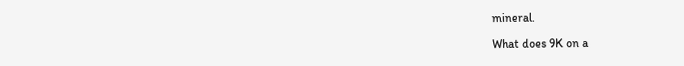mineral.

What does 9K on a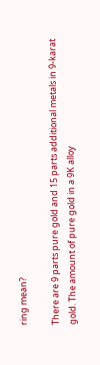ring mean?

There are 9 parts pure gold and 15 parts additional metals in 9-karat gold. The amount of pure gold in a 9K alloy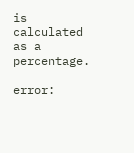is calculated as a percentage.

error: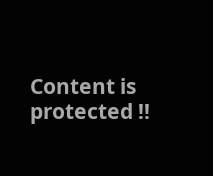Content is protected !!